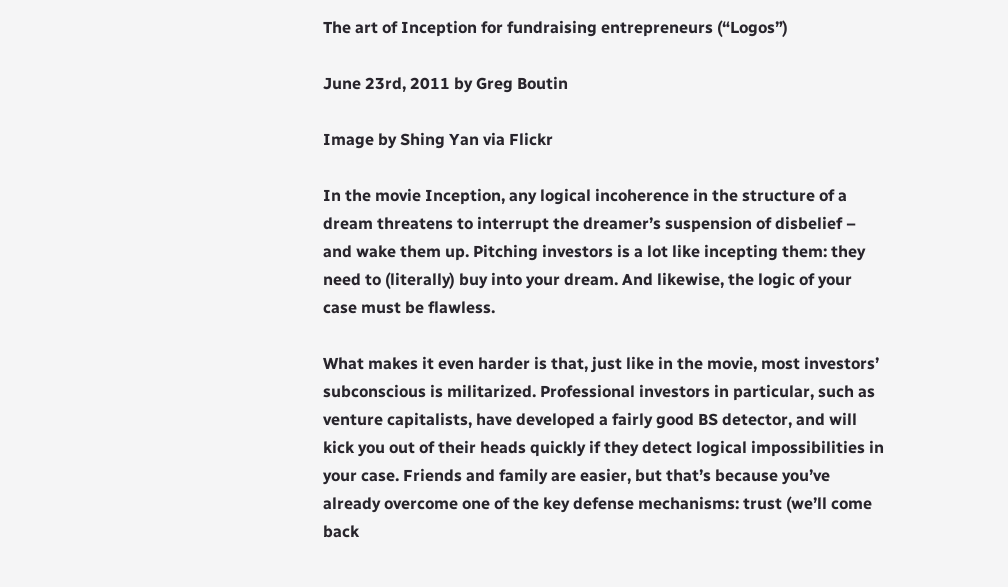The art of Inception for fundraising entrepreneurs (“Logos”)

June 23rd, 2011 by Greg Boutin

Image by Shing Yan via Flickr

In the movie Inception, any logical incoherence in the structure of a dream threatens to interrupt the dreamer’s suspension of disbelief – and wake them up. Pitching investors is a lot like incepting them: they need to (literally) buy into your dream. And likewise, the logic of your case must be flawless.

What makes it even harder is that, just like in the movie, most investors’ subconscious is militarized. Professional investors in particular, such as venture capitalists, have developed a fairly good BS detector, and will kick you out of their heads quickly if they detect logical impossibilities in your case. Friends and family are easier, but that’s because you’ve already overcome one of the key defense mechanisms: trust (we’ll come back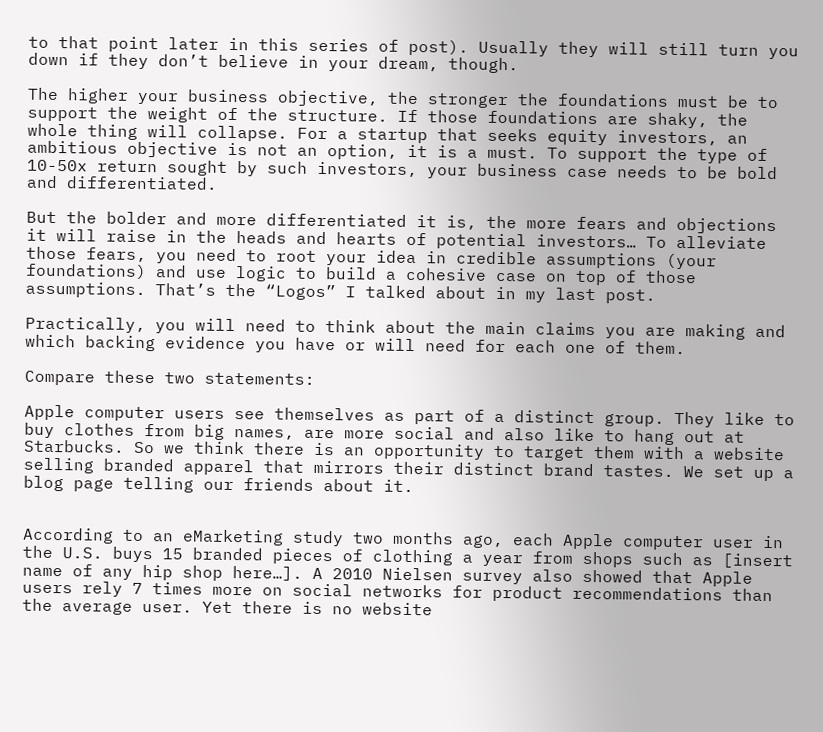to that point later in this series of post). Usually they will still turn you down if they don’t believe in your dream, though.

The higher your business objective, the stronger the foundations must be to support the weight of the structure. If those foundations are shaky, the whole thing will collapse. For a startup that seeks equity investors, an ambitious objective is not an option, it is a must. To support the type of 10-50x return sought by such investors, your business case needs to be bold and differentiated.

But the bolder and more differentiated it is, the more fears and objections it will raise in the heads and hearts of potential investors… To alleviate those fears, you need to root your idea in credible assumptions (your foundations) and use logic to build a cohesive case on top of those assumptions. That’s the “Logos” I talked about in my last post.

Practically, you will need to think about the main claims you are making and which backing evidence you have or will need for each one of them.

Compare these two statements:

Apple computer users see themselves as part of a distinct group. They like to buy clothes from big names, are more social and also like to hang out at Starbucks. So we think there is an opportunity to target them with a website selling branded apparel that mirrors their distinct brand tastes. We set up a blog page telling our friends about it.


According to an eMarketing study two months ago, each Apple computer user in the U.S. buys 15 branded pieces of clothing a year from shops such as [insert name of any hip shop here…]. A 2010 Nielsen survey also showed that Apple users rely 7 times more on social networks for product recommendations than the average user. Yet there is no website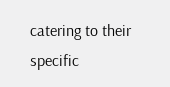catering to their specific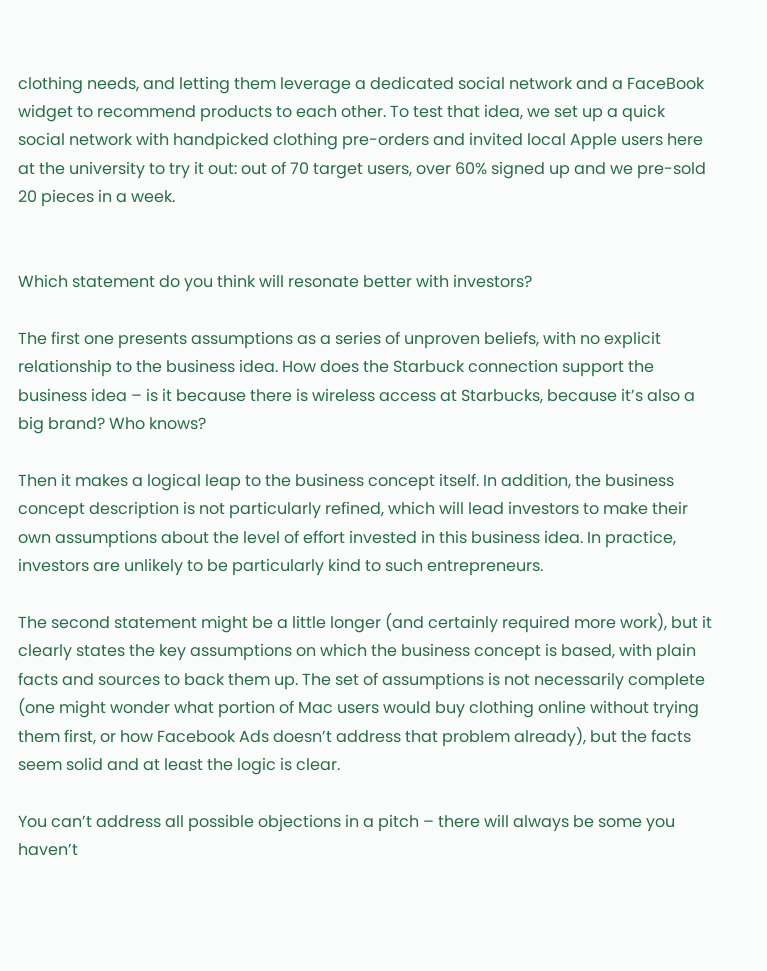clothing needs, and letting them leverage a dedicated social network and a FaceBook widget to recommend products to each other. To test that idea, we set up a quick social network with handpicked clothing pre-orders and invited local Apple users here at the university to try it out: out of 70 target users, over 60% signed up and we pre-sold 20 pieces in a week.


Which statement do you think will resonate better with investors?

The first one presents assumptions as a series of unproven beliefs, with no explicit relationship to the business idea. How does the Starbuck connection support the business idea – is it because there is wireless access at Starbucks, because it’s also a big brand? Who knows?

Then it makes a logical leap to the business concept itself. In addition, the business concept description is not particularly refined, which will lead investors to make their own assumptions about the level of effort invested in this business idea. In practice, investors are unlikely to be particularly kind to such entrepreneurs.

The second statement might be a little longer (and certainly required more work), but it clearly states the key assumptions on which the business concept is based, with plain facts and sources to back them up. The set of assumptions is not necessarily complete (one might wonder what portion of Mac users would buy clothing online without trying them first, or how Facebook Ads doesn’t address that problem already), but the facts seem solid and at least the logic is clear.

You can’t address all possible objections in a pitch – there will always be some you haven’t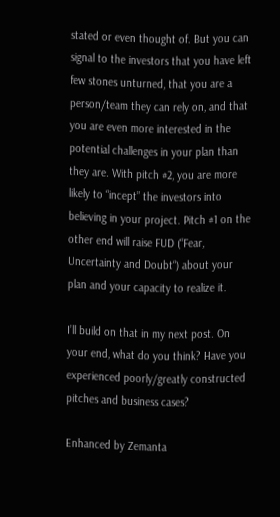stated or even thought of. But you can signal to the investors that you have left few stones unturned, that you are a person/team they can rely on, and that you are even more interested in the potential challenges in your plan than they are. With pitch #2, you are more likely to “incept” the investors into believing in your project. Pitch #1 on the other end will raise FUD (“Fear, Uncertainty and Doubt“) about your plan and your capacity to realize it.

I’ll build on that in my next post. On your end, what do you think? Have you experienced poorly/greatly constructed pitches and business cases?

Enhanced by Zemanta